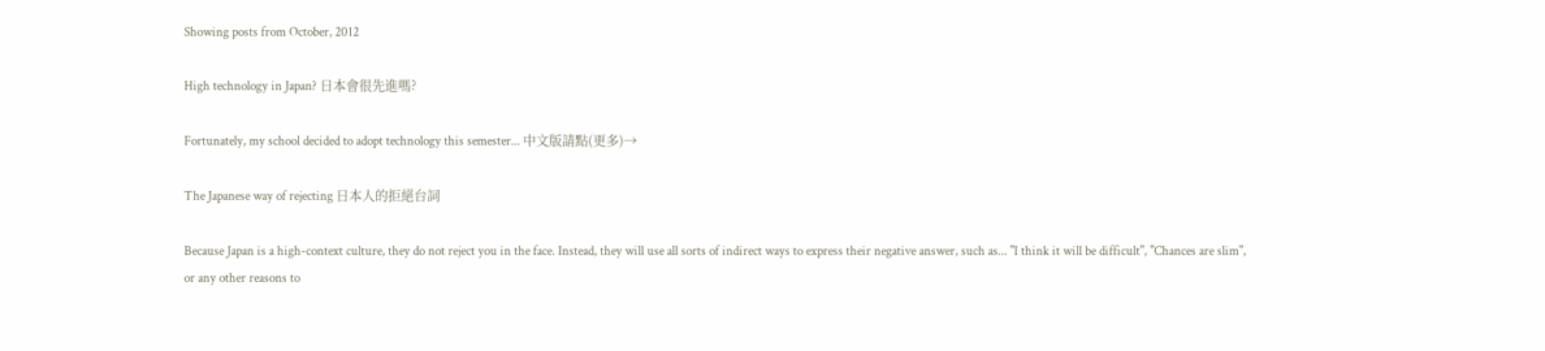Showing posts from October, 2012

High technology in Japan? 日本會很先進嗎?

Fortunately, my school decided to adopt technology this semester... 中文版請點(更多)→

The Japanese way of rejecting 日本人的拒絕台詞

Because Japan is a high-context culture, they do not reject you in the face. Instead, they will use all sorts of indirect ways to express their negative answer, such as... "I think it will be difficult", "Chances are slim", or any other reasons to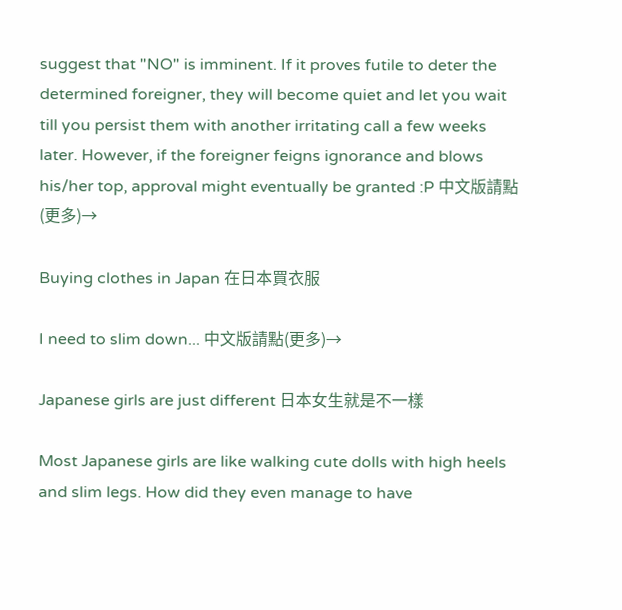suggest that "NO" is imminent. If it proves futile to deter the determined foreigner, they will become quiet and let you wait till you persist them with another irritating call a few weeks later. However, if the foreigner feigns ignorance and blows his/her top, approval might eventually be granted :P 中文版請點(更多)→

Buying clothes in Japan 在日本買衣服

I need to slim down... 中文版請點(更多)→

Japanese girls are just different 日本女生就是不一樣

Most Japanese girls are like walking cute dolls with high heels and slim legs. How did they even manage to have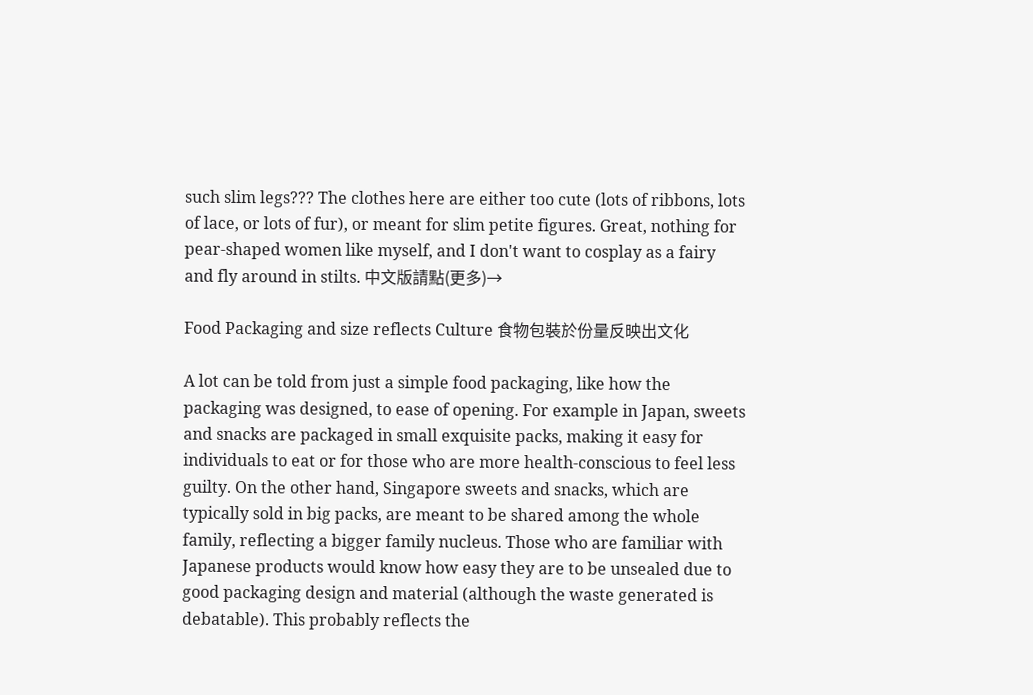such slim legs??? The clothes here are either too cute (lots of ribbons, lots of lace, or lots of fur), or meant for slim petite figures. Great, nothing for pear-shaped women like myself, and I don't want to cosplay as a fairy and fly around in stilts. 中文版請點(更多)→

Food Packaging and size reflects Culture 食物包裝於份量反映出文化

A lot can be told from just a simple food packaging, like how the packaging was designed, to ease of opening. For example in Japan, sweets and snacks are packaged in small exquisite packs, making it easy for individuals to eat or for those who are more health-conscious to feel less guilty. On the other hand, Singapore sweets and snacks, which are typically sold in big packs, are meant to be shared among the whole family, reflecting a bigger family nucleus. Those who are familiar with Japanese products would know how easy they are to be unsealed due to good packaging design and material (although the waste generated is debatable). This probably reflects the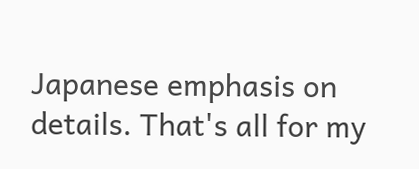Japanese emphasis on details. That's all for my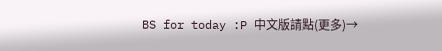BS for today :P 中文版請點(更多)→